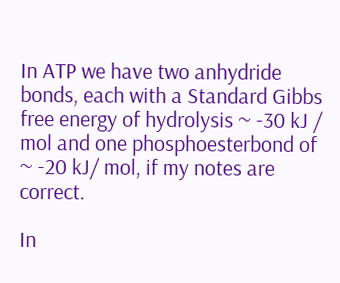In ATP we have two anhydride bonds, each with a Standard Gibbs free energy of hydrolysis ~ -30 kJ / mol and one phosphoesterbond of ~ -20 kJ/ mol, if my notes are correct.

In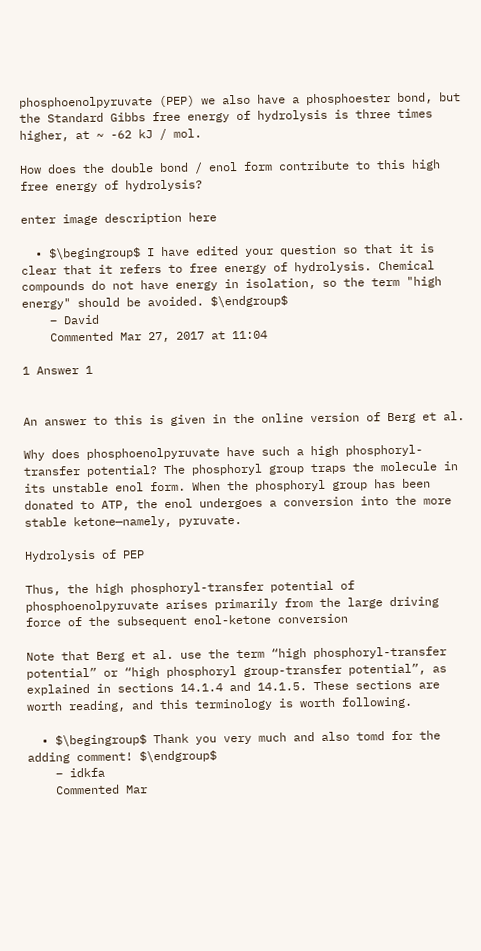phosphoenolpyruvate (PEP) we also have a phosphoester bond, but the Standard Gibbs free energy of hydrolysis is three times higher, at ~ -62 kJ / mol.

How does the double bond / enol form contribute to this high free energy of hydrolysis?

enter image description here

  • $\begingroup$ I have edited your question so that it is clear that it refers to free energy of hydrolysis. Chemical compounds do not have energy in isolation, so the term "high energy" should be avoided. $\endgroup$
    – David
    Commented Mar 27, 2017 at 11:04

1 Answer 1


An answer to this is given in the online version of Berg et al.

Why does phosphoenolpyruvate have such a high phosphoryl-transfer potential? The phosphoryl group traps the molecule in its unstable enol form. When the phosphoryl group has been donated to ATP, the enol undergoes a conversion into the more stable ketone—namely, pyruvate.

Hydrolysis of PEP

Thus, the high phosphoryl-transfer potential of phosphoenolpyruvate arises primarily from the large driving force of the subsequent enol-ketone conversion

Note that Berg et al. use the term “high phosphoryl-transfer potential” or “high phosphoryl group-transfer potential”, as explained in sections 14.1.4 and 14.1.5. These sections are worth reading, and this terminology is worth following.

  • $\begingroup$ Thank you very much and also tomd for the adding comment! $\endgroup$
    – idkfa
    Commented Mar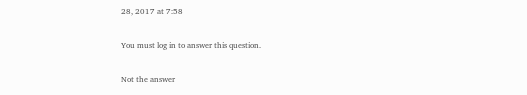28, 2017 at 7:58

You must log in to answer this question.

Not the answer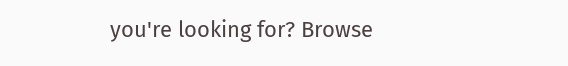you're looking for? Browse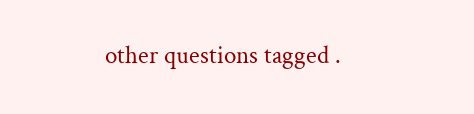other questions tagged .